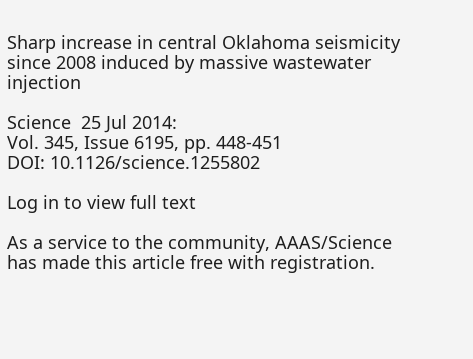Sharp increase in central Oklahoma seismicity since 2008 induced by massive wastewater injection

Science  25 Jul 2014:
Vol. 345, Issue 6195, pp. 448-451
DOI: 10.1126/science.1255802

Log in to view full text

As a service to the community, AAAS/Science has made this article free with registration.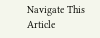Navigate This Article